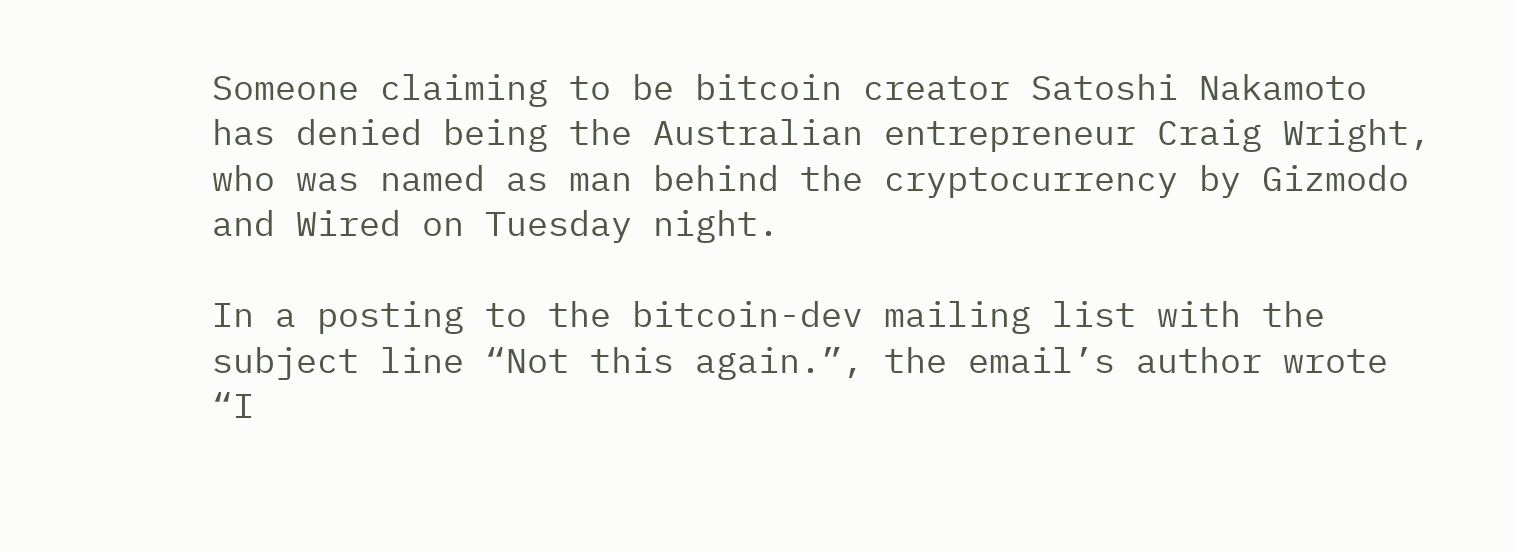Someone claiming to be bitcoin creator Satoshi Nakamoto has denied being the Australian entrepreneur Craig Wright, who was named as man behind the cryptocurrency by Gizmodo and Wired on Tuesday night.

In a posting to the bitcoin-dev mailing list with the subject line “Not this again.”, the email’s author wrote “I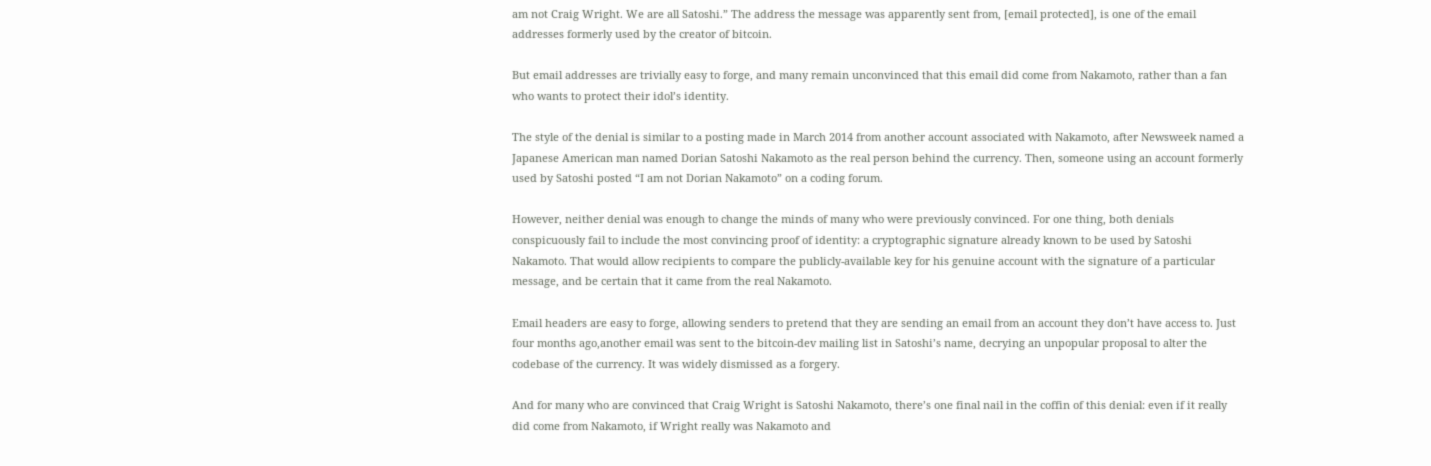am not Craig Wright. We are all Satoshi.” The address the message was apparently sent from, [email protected], is one of the email addresses formerly used by the creator of bitcoin.

But email addresses are trivially easy to forge, and many remain unconvinced that this email did come from Nakamoto, rather than a fan who wants to protect their idol’s identity.

The style of the denial is similar to a posting made in March 2014 from another account associated with Nakamoto, after Newsweek named a Japanese American man named Dorian Satoshi Nakamoto as the real person behind the currency. Then, someone using an account formerly used by Satoshi posted “I am not Dorian Nakamoto” on a coding forum.

However, neither denial was enough to change the minds of many who were previously convinced. For one thing, both denials conspicuously fail to include the most convincing proof of identity: a cryptographic signature already known to be used by Satoshi Nakamoto. That would allow recipients to compare the publicly-available key for his genuine account with the signature of a particular message, and be certain that it came from the real Nakamoto.

Email headers are easy to forge, allowing senders to pretend that they are sending an email from an account they don’t have access to. Just four months ago,another email was sent to the bitcoin-dev mailing list in Satoshi’s name, decrying an unpopular proposal to alter the codebase of the currency. It was widely dismissed as a forgery.

And for many who are convinced that Craig Wright is Satoshi Nakamoto, there’s one final nail in the coffin of this denial: even if it really did come from Nakamoto, if Wright really was Nakamoto and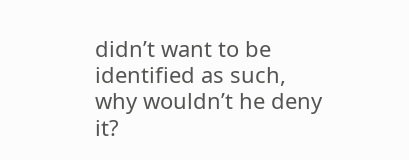didn’t want to be identified as such, why wouldn’t he deny it?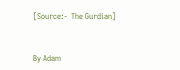[Source:-  The Gurdian]


By Adam